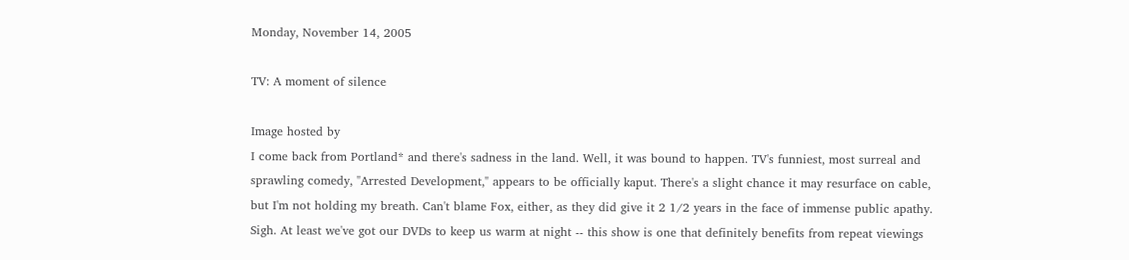Monday, November 14, 2005

TV: A moment of silence

Image hosted by
I come back from Portland* and there's sadness in the land. Well, it was bound to happen. TV's funniest, most surreal and sprawling comedy, "Arrested Development," appears to be officially kaput. There's a slight chance it may resurface on cable, but I'm not holding my breath. Can't blame Fox, either, as they did give it 2 1/2 years in the face of immense public apathy. Sigh. At least we've got our DVDs to keep us warm at night -- this show is one that definitely benefits from repeat viewings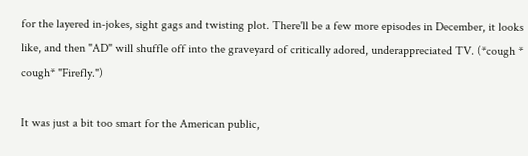for the layered in-jokes, sight gags and twisting plot. There'll be a few more episodes in December, it looks like, and then "AD" will shuffle off into the graveyard of critically adored, underappreciated TV. (*cough * cough* "Firefly.")

It was just a bit too smart for the American public,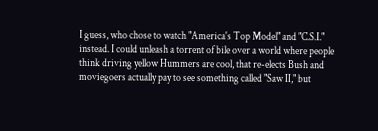I guess, who chose to watch "America's Top Model" and "C.S.I." instead. I could unleash a torrent of bile over a world where people think driving yellow Hummers are cool, that re-elects Bush and moviegoers actually pay to see something called "Saw II," but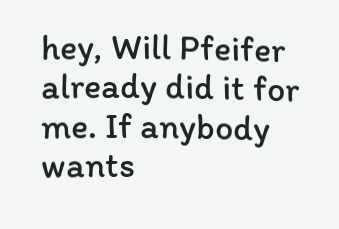hey, Will Pfeifer already did it for me. If anybody wants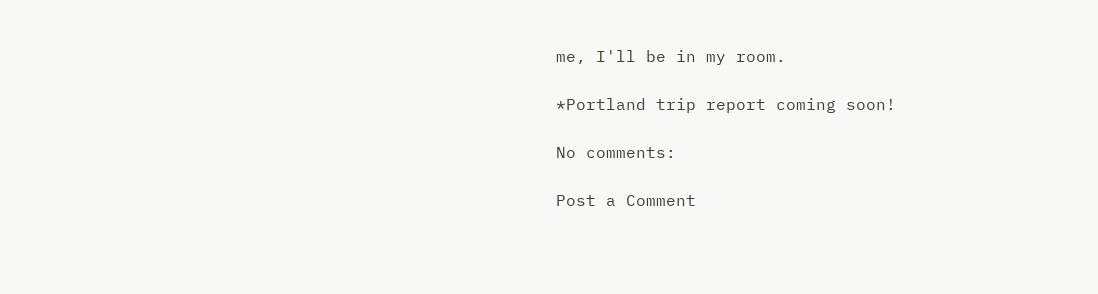me, I'll be in my room.

*Portland trip report coming soon!

No comments:

Post a Comment